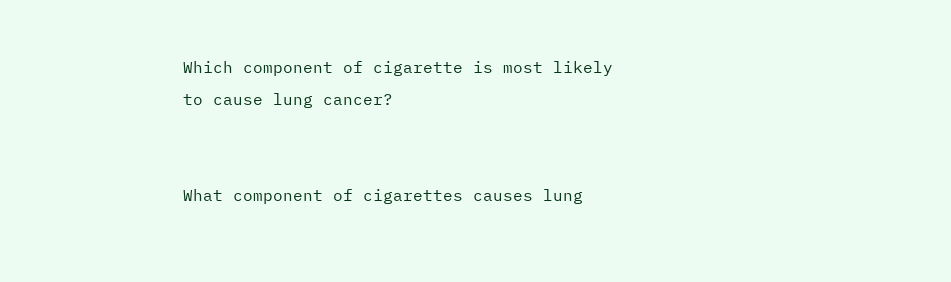Which component of cigarette is most likely to cause lung cancer?


What component of cigarettes causes lung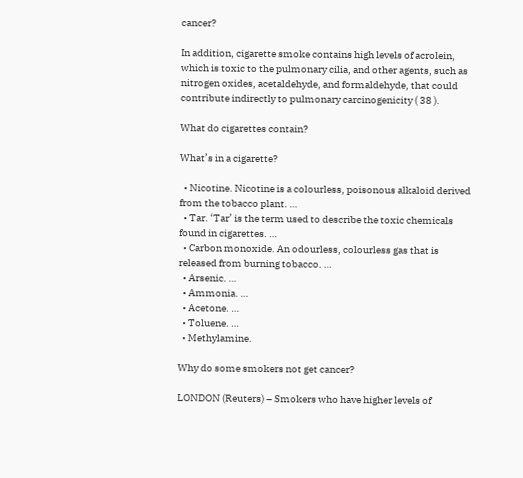cancer?

In addition, cigarette smoke contains high levels of acrolein, which is toxic to the pulmonary cilia, and other agents, such as nitrogen oxides, acetaldehyde, and formaldehyde, that could contribute indirectly to pulmonary carcinogenicity ( 38 ).

What do cigarettes contain?

What’s in a cigarette?

  • Nicotine. Nicotine is a colourless, poisonous alkaloid derived from the tobacco plant. …
  • Tar. ‘Tar’ is the term used to describe the toxic chemicals found in cigarettes. …
  • Carbon monoxide. An odourless, colourless gas that is released from burning tobacco. …
  • Arsenic. …
  • Ammonia. …
  • Acetone. …
  • Toluene. …
  • Methylamine.

Why do some smokers not get cancer?

LONDON (Reuters) – Smokers who have higher levels of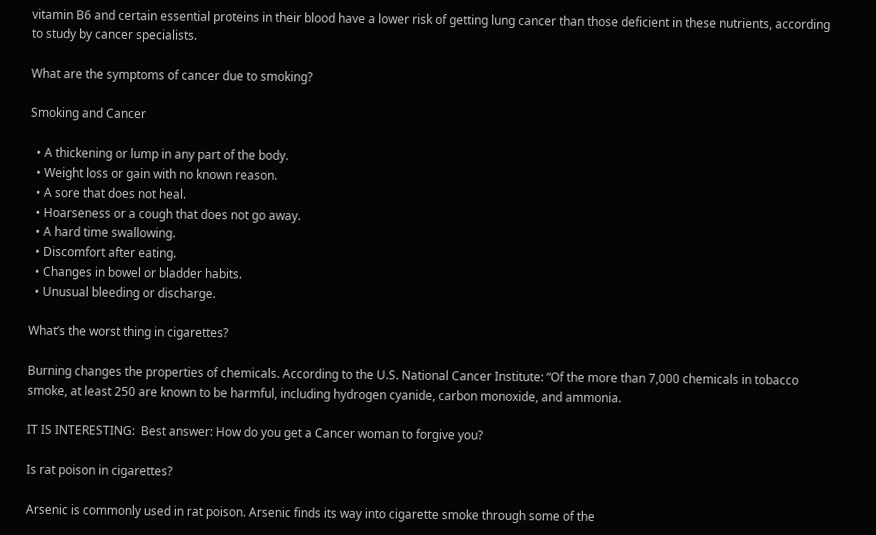vitamin B6 and certain essential proteins in their blood have a lower risk of getting lung cancer than those deficient in these nutrients, according to study by cancer specialists.

What are the symptoms of cancer due to smoking?

Smoking and Cancer

  • A thickening or lump in any part of the body.
  • Weight loss or gain with no known reason.
  • A sore that does not heal.
  • Hoarseness or a cough that does not go away.
  • A hard time swallowing.
  • Discomfort after eating.
  • Changes in bowel or bladder habits.
  • Unusual bleeding or discharge.

What’s the worst thing in cigarettes?

Burning changes the properties of chemicals. According to the U.S. National Cancer Institute: “Of the more than 7,000 chemicals in tobacco smoke, at least 250 are known to be harmful, including hydrogen cyanide, carbon monoxide, and ammonia.

IT IS INTERESTING:  Best answer: How do you get a Cancer woman to forgive you?

Is rat poison in cigarettes?

Arsenic is commonly used in rat poison. Arsenic finds its way into cigarette smoke through some of the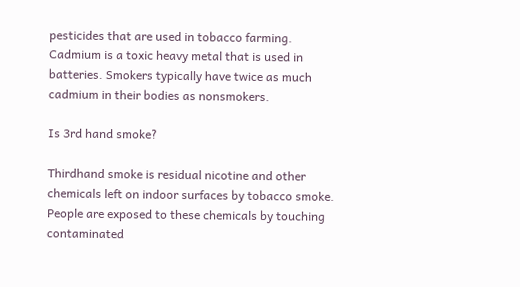pesticides that are used in tobacco farming. Cadmium is a toxic heavy metal that is used in batteries. Smokers typically have twice as much cadmium in their bodies as nonsmokers.

Is 3rd hand smoke?

Thirdhand smoke is residual nicotine and other chemicals left on indoor surfaces by tobacco smoke. People are exposed to these chemicals by touching contaminated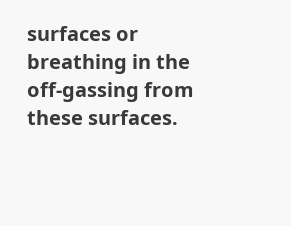surfaces or breathing in the off-gassing from these surfaces.